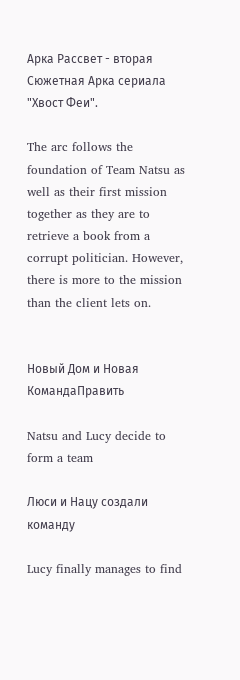Арка Рассвет - вторая Сюжетная Арка сериала "Хвост Феи".

The arc follows the foundation of Team Natsu as well as their first mission together as they are to retrieve a book from a corrupt politician. However, there is more to the mission than the client lets on.


Новый Дом и Новая КомандаПравить

Natsu and Lucy decide to form a team

Люси и Нацу создали команду

Lucy finally manages to find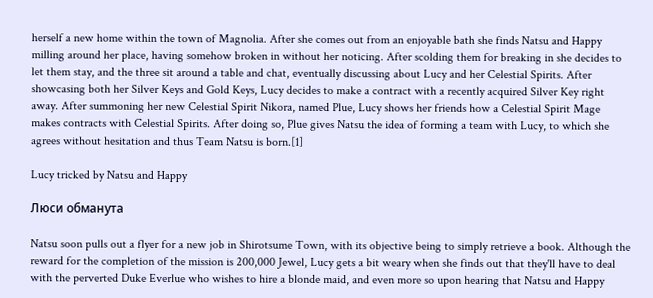herself a new home within the town of Magnolia. After she comes out from an enjoyable bath she finds Natsu and Happy milling around her place, having somehow broken in without her noticing. After scolding them for breaking in she decides to let them stay, and the three sit around a table and chat, eventually discussing about Lucy and her Celestial Spirits. After showcasing both her Silver Keys and Gold Keys, Lucy decides to make a contract with a recently acquired Silver Key right away. After summoning her new Celestial Spirit Nikora, named Plue, Lucy shows her friends how a Celestial Spirit Mage makes contracts with Celestial Spirits. After doing so, Plue gives Natsu the idea of forming a team with Lucy, to which she agrees without hesitation and thus Team Natsu is born.[1]

Lucy tricked by Natsu and Happy

Люси обманута

Natsu soon pulls out a flyer for a new job in Shirotsume Town, with its objective being to simply retrieve a book. Although the reward for the completion of the mission is 200,000 Jewel, Lucy gets a bit weary when she finds out that they'll have to deal with the perverted Duke Everlue who wishes to hire a blonde maid, and even more so upon hearing that Natsu and Happy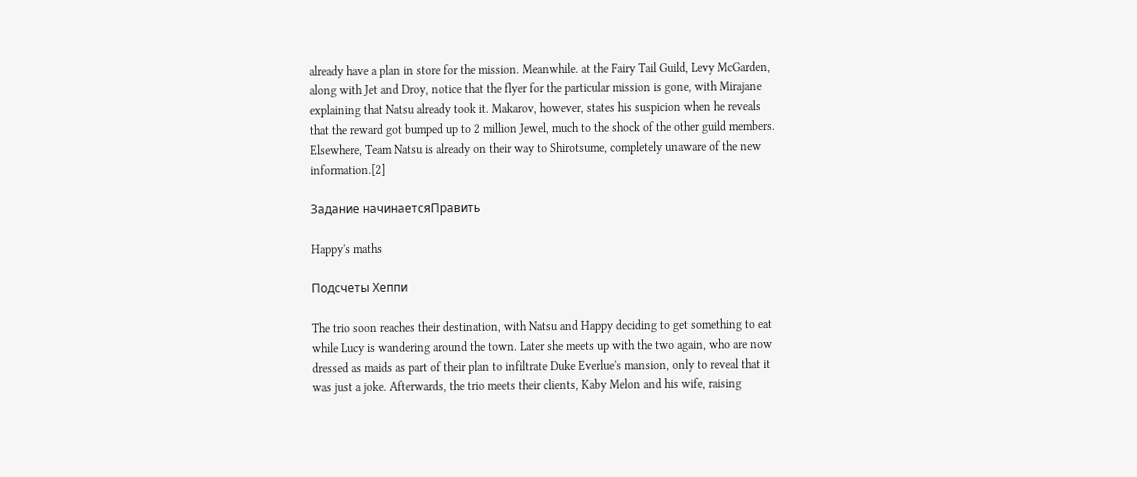already have a plan in store for the mission. Meanwhile. at the Fairy Tail Guild, Levy McGarden, along with Jet and Droy, notice that the flyer for the particular mission is gone, with Mirajane explaining that Natsu already took it. Makarov, however, states his suspicion when he reveals that the reward got bumped up to 2 million Jewel, much to the shock of the other guild members. Elsewhere, Team Natsu is already on their way to Shirotsume, completely unaware of the new information.[2]

Задание начинаетсяПравить

Happy's maths

Подсчеты Хеппи

The trio soon reaches their destination, with Natsu and Happy deciding to get something to eat while Lucy is wandering around the town. Later she meets up with the two again, who are now dressed as maids as part of their plan to infiltrate Duke Everlue's mansion, only to reveal that it was just a joke. Afterwards, the trio meets their clients, Kaby Melon and his wife, raising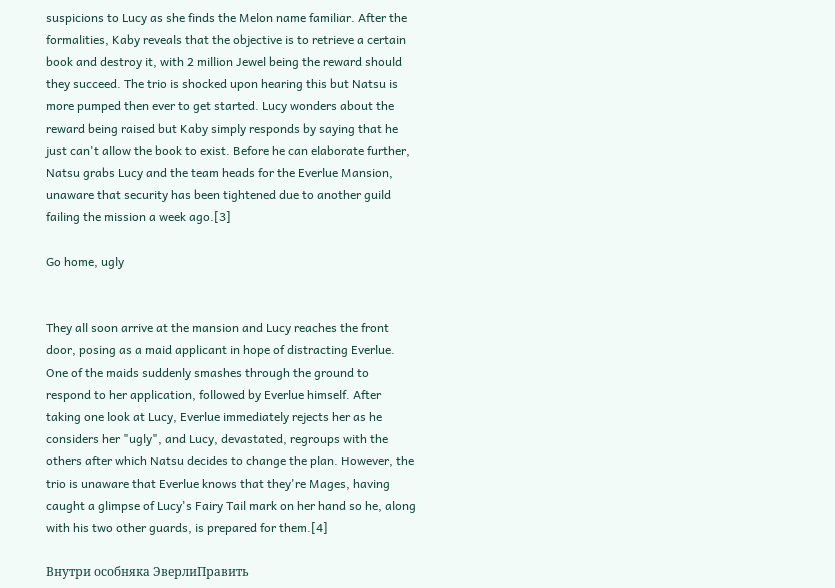suspicions to Lucy as she finds the Melon name familiar. After the formalities, Kaby reveals that the objective is to retrieve a certain book and destroy it, with 2 million Jewel being the reward should they succeed. The trio is shocked upon hearing this but Natsu is more pumped then ever to get started. Lucy wonders about the reward being raised but Kaby simply responds by saying that he just can't allow the book to exist. Before he can elaborate further, Natsu grabs Lucy and the team heads for the Everlue Mansion, unaware that security has been tightened due to another guild failing the mission a week ago.[3]

Go home, ugly


They all soon arrive at the mansion and Lucy reaches the front door, posing as a maid applicant in hope of distracting Everlue. One of the maids suddenly smashes through the ground to respond to her application, followed by Everlue himself. After taking one look at Lucy, Everlue immediately rejects her as he considers her "ugly", and Lucy, devastated, regroups with the others after which Natsu decides to change the plan. However, the trio is unaware that Everlue knows that they're Mages, having caught a glimpse of Lucy's Fairy Tail mark on her hand so he, along with his two other guards, is prepared for them.[4]

Внутри особняка ЭверлиПравить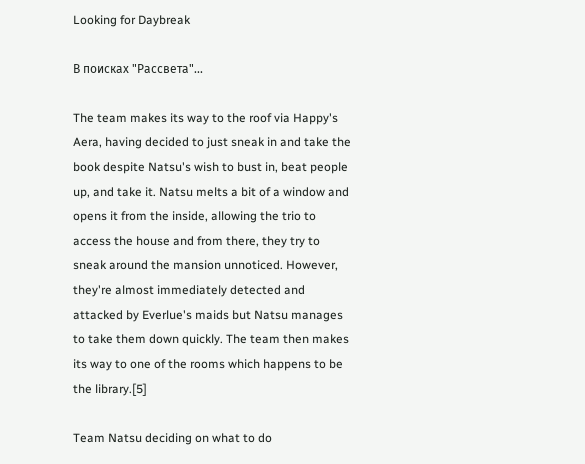Looking for Daybreak

В поисках "Рассвета"...

The team makes its way to the roof via Happy's Aera, having decided to just sneak in and take the book despite Natsu's wish to bust in, beat people up, and take it. Natsu melts a bit of a window and opens it from the inside, allowing the trio to access the house and from there, they try to sneak around the mansion unnoticed. However, they're almost immediately detected and attacked by Everlue's maids but Natsu manages to take them down quickly. The team then makes its way to one of the rooms which happens to be the library.[5]

Team Natsu deciding on what to do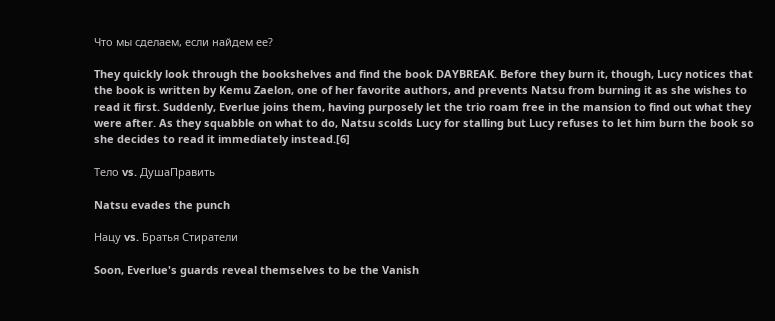Что мы сделаем, если найдем ее?

They quickly look through the bookshelves and find the book DAYBREAK. Before they burn it, though, Lucy notices that the book is written by Kemu Zaelon, one of her favorite authors, and prevents Natsu from burning it as she wishes to read it first. Suddenly, Everlue joins them, having purposely let the trio roam free in the mansion to find out what they were after. As they squabble on what to do, Natsu scolds Lucy for stalling but Lucy refuses to let him burn the book so she decides to read it immediately instead.[6]

Тело vs. ДушаПравить

Natsu evades the punch

Нацу vs. Братья Стиратели

Soon, Everlue's guards reveal themselves to be the Vanish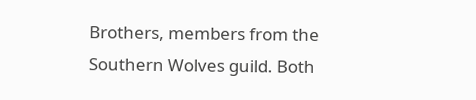Brothers, members from the Southern Wolves guild. Both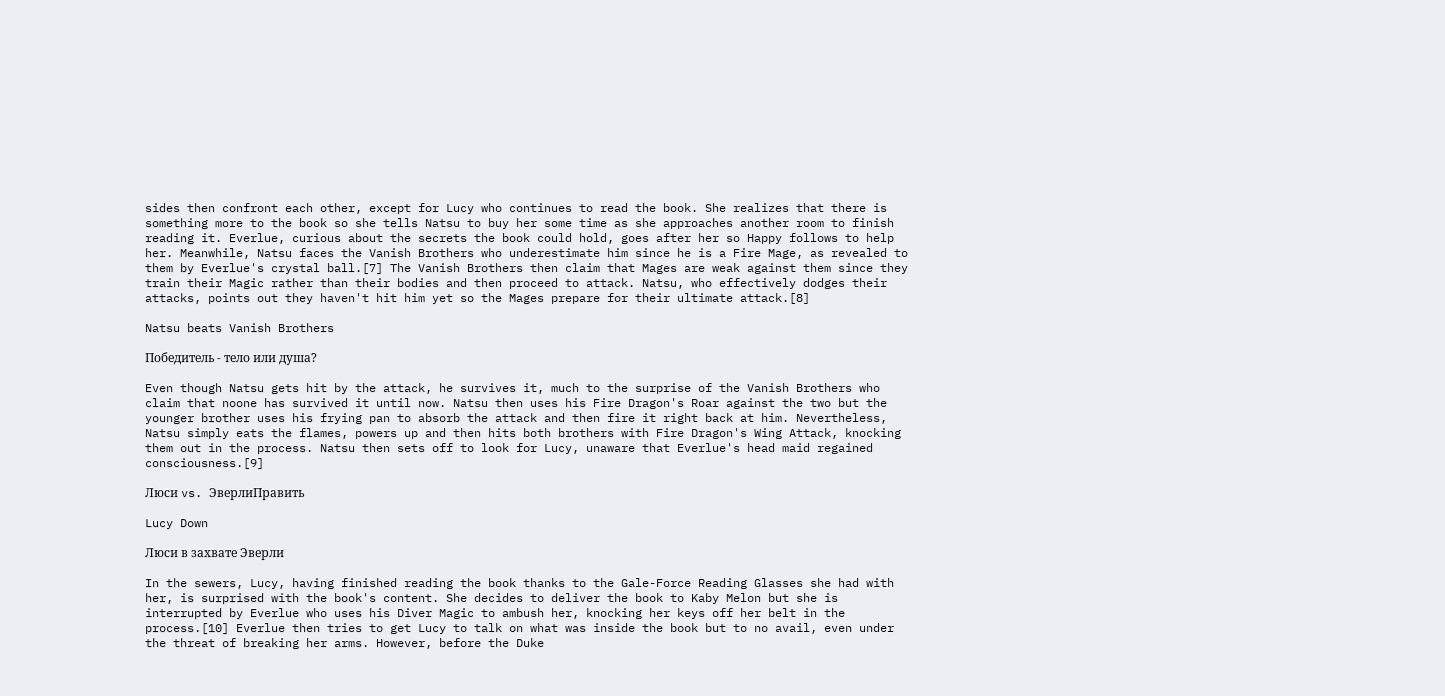sides then confront each other, except for Lucy who continues to read the book. She realizes that there is something more to the book so she tells Natsu to buy her some time as she approaches another room to finish reading it. Everlue, curious about the secrets the book could hold, goes after her so Happy follows to help her. Meanwhile, Natsu faces the Vanish Brothers who underestimate him since he is a Fire Mage, as revealed to them by Everlue's crystal ball.[7] The Vanish Brothers then claim that Mages are weak against them since they train their Magic rather than their bodies and then proceed to attack. Natsu, who effectively dodges their attacks, points out they haven't hit him yet so the Mages prepare for their ultimate attack.[8]

Natsu beats Vanish Brothers

Победитель - тело или душа?

Even though Natsu gets hit by the attack, he survives it, much to the surprise of the Vanish Brothers who claim that noone has survived it until now. Natsu then uses his Fire Dragon's Roar against the two but the younger brother uses his frying pan to absorb the attack and then fire it right back at him. Nevertheless, Natsu simply eats the flames, powers up and then hits both brothers with Fire Dragon's Wing Attack, knocking them out in the process. Natsu then sets off to look for Lucy, unaware that Everlue's head maid regained consciousness.[9]

Люси vs. ЭверлиПравить

Lucy Down

Люси в захвате Эверли

In the sewers, Lucy, having finished reading the book thanks to the Gale-Force Reading Glasses she had with her, is surprised with the book's content. She decides to deliver the book to Kaby Melon but she is interrupted by Everlue who uses his Diver Magic to ambush her, knocking her keys off her belt in the process.[10] Everlue then tries to get Lucy to talk on what was inside the book but to no avail, even under the threat of breaking her arms. However, before the Duke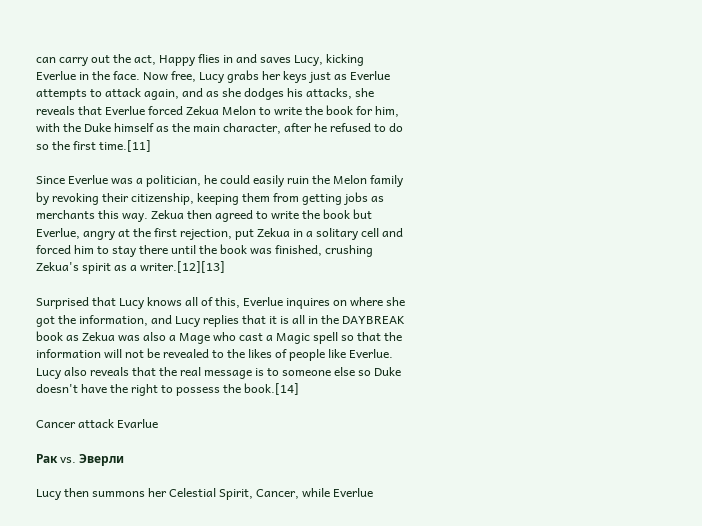can carry out the act, Happy flies in and saves Lucy, kicking Everlue in the face. Now free, Lucy grabs her keys just as Everlue attempts to attack again, and as she dodges his attacks, she reveals that Everlue forced Zekua Melon to write the book for him, with the Duke himself as the main character, after he refused to do so the first time.[11]

Since Everlue was a politician, he could easily ruin the Melon family by revoking their citizenship, keeping them from getting jobs as merchants this way. Zekua then agreed to write the book but Everlue, angry at the first rejection, put Zekua in a solitary cell and forced him to stay there until the book was finished, crushing Zekua's spirit as a writer.[12][13]

Surprised that Lucy knows all of this, Everlue inquires on where she got the information, and Lucy replies that it is all in the DAYBREAK book as Zekua was also a Mage who cast a Magic spell so that the information will not be revealed to the likes of people like Everlue. Lucy also reveals that the real message is to someone else so Duke doesn't have the right to possess the book.[14]

Cancer attack Evarlue

Рак vs. Эверли

Lucy then summons her Celestial Spirit, Cancer, while Everlue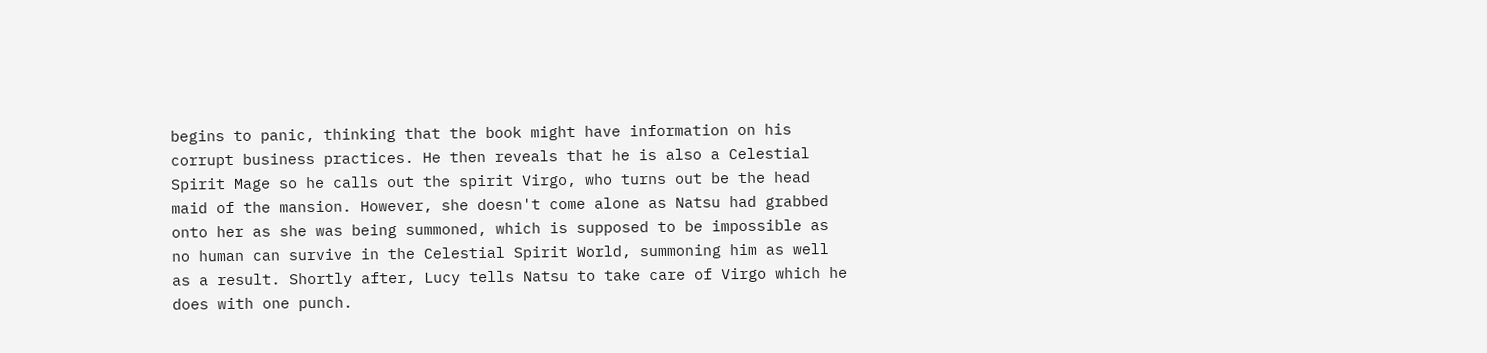begins to panic, thinking that the book might have information on his corrupt business practices. He then reveals that he is also a Celestial Spirit Mage so he calls out the spirit Virgo, who turns out be the head maid of the mansion. However, she doesn't come alone as Natsu had grabbed onto her as she was being summoned, which is supposed to be impossible as no human can survive in the Celestial Spirit World, summoning him as well as a result. Shortly after, Lucy tells Natsu to take care of Virgo which he does with one punch.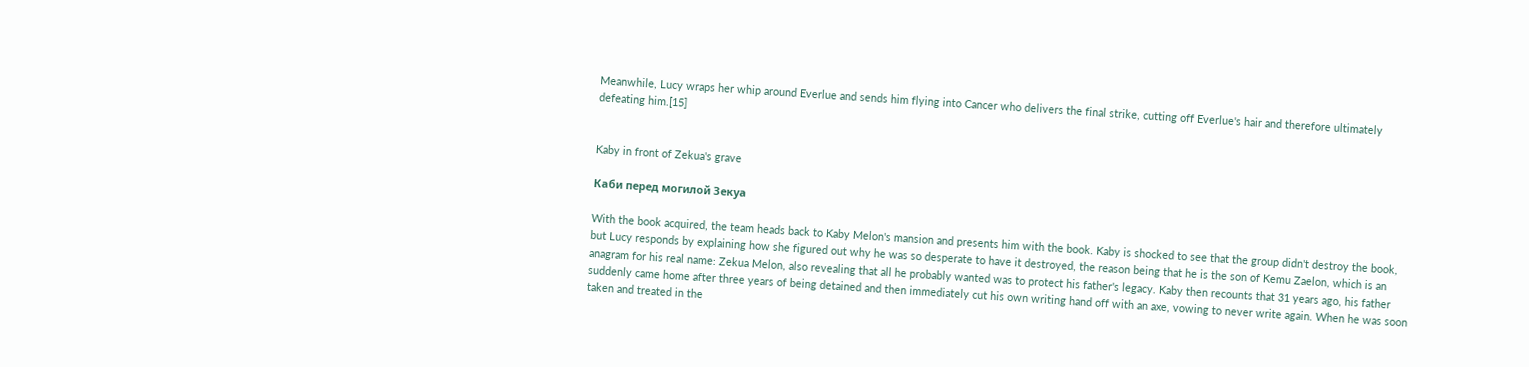Meanwhile, Lucy wraps her whip around Everlue and sends him flying into Cancer who delivers the final strike, cutting off Everlue's hair and therefore ultimately defeating him.[15]


Kaby in front of Zekua's grave

Каби перед могилой Зекуа

With the book acquired, the team heads back to Kaby Melon's mansion and presents him with the book. Kaby is shocked to see that the group didn't destroy the book, but Lucy responds by explaining how she figured out why he was so desperate to have it destroyed, the reason being that he is the son of Kemu Zaelon, which is an anagram for his real name: Zekua Melon, also revealing that all he probably wanted was to protect his father's legacy. Kaby then recounts that 31 years ago, his father suddenly came home after three years of being detained and then immediately cut his own writing hand off with an axe, vowing to never write again. When he was soon taken and treated in the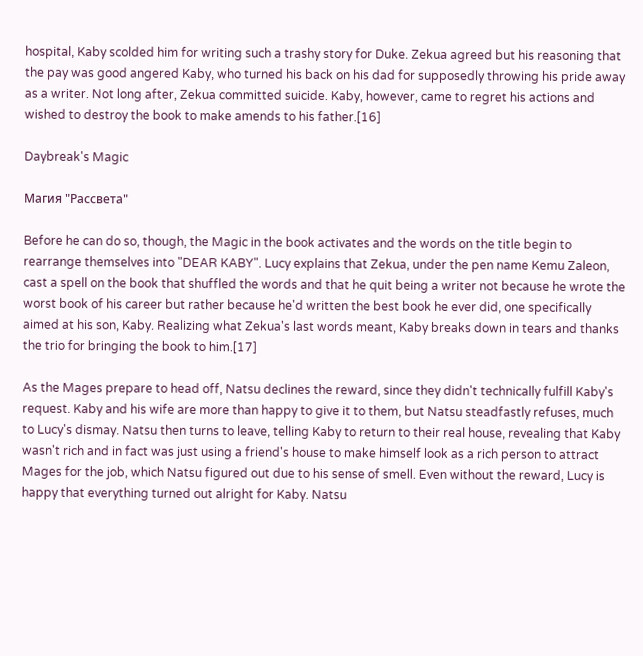hospital, Kaby scolded him for writing such a trashy story for Duke. Zekua agreed but his reasoning that the pay was good angered Kaby, who turned his back on his dad for supposedly throwing his pride away as a writer. Not long after, Zekua committed suicide. Kaby, however, came to regret his actions and wished to destroy the book to make amends to his father.[16]

Daybreak's Magic

Магия "Рассвета"

Before he can do so, though, the Magic in the book activates and the words on the title begin to rearrange themselves into "DEAR KABY". Lucy explains that Zekua, under the pen name Kemu Zaleon, cast a spell on the book that shuffled the words and that he quit being a writer not because he wrote the worst book of his career but rather because he'd written the best book he ever did, one specifically aimed at his son, Kaby. Realizing what Zekua's last words meant, Kaby breaks down in tears and thanks the trio for bringing the book to him.[17]

As the Mages prepare to head off, Natsu declines the reward, since they didn't technically fulfill Kaby's request. Kaby and his wife are more than happy to give it to them, but Natsu steadfastly refuses, much to Lucy's dismay. Natsu then turns to leave, telling Kaby to return to their real house, revealing that Kaby wasn't rich and in fact was just using a friend's house to make himself look as a rich person to attract Mages for the job, which Natsu figured out due to his sense of smell. Even without the reward, Lucy is happy that everything turned out alright for Kaby. Natsu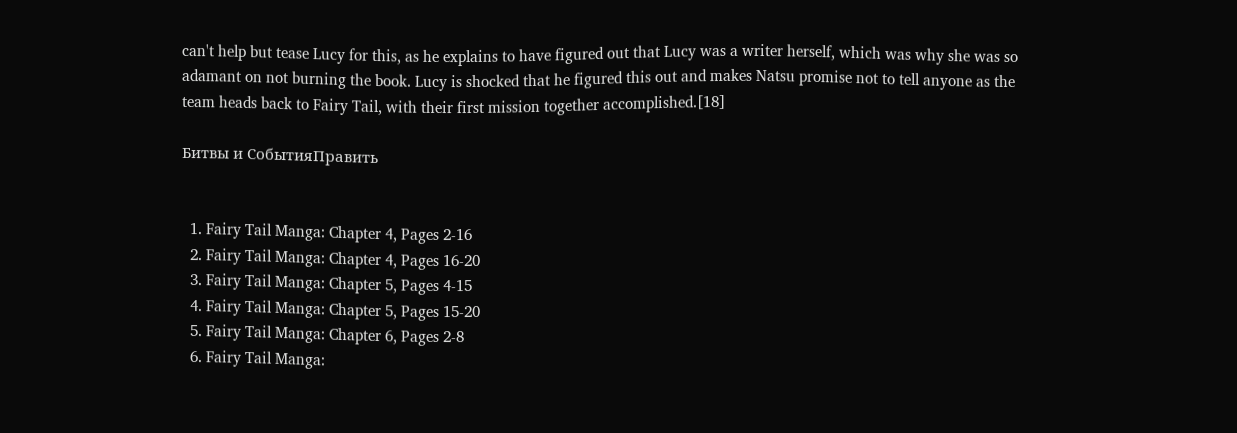can't help but tease Lucy for this, as he explains to have figured out that Lucy was a writer herself, which was why she was so adamant on not burning the book. Lucy is shocked that he figured this out and makes Natsu promise not to tell anyone as the team heads back to Fairy Tail, with their first mission together accomplished.[18]

Битвы и СобытияПравить


  1. Fairy Tail Manga: Chapter 4, Pages 2-16
  2. Fairy Tail Manga: Chapter 4, Pages 16-20
  3. Fairy Tail Manga: Chapter 5, Pages 4-15
  4. Fairy Tail Manga: Chapter 5, Pages 15-20
  5. Fairy Tail Manga: Chapter 6, Pages 2-8
  6. Fairy Tail Manga: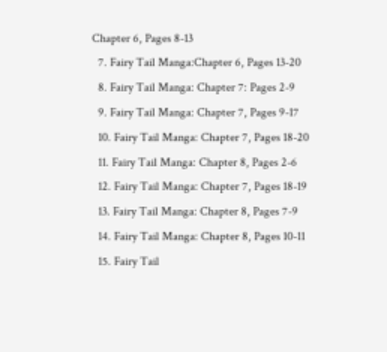Chapter 6, Pages 8-13
  7. Fairy Tail Manga:Chapter 6, Pages 13-20
  8. Fairy Tail Manga: Chapter 7: Pages 2-9
  9. Fairy Tail Manga: Chapter 7, Pages 9-17
  10. Fairy Tail Manga: Chapter 7, Pages 18-20
  11. Fairy Tail Manga: Chapter 8, Pages 2-6
  12. Fairy Tail Manga: Chapter 7, Pages 18-19
  13. Fairy Tail Manga: Chapter 8, Pages 7-9
  14. Fairy Tail Manga: Chapter 8, Pages 10-11
  15. Fairy Tail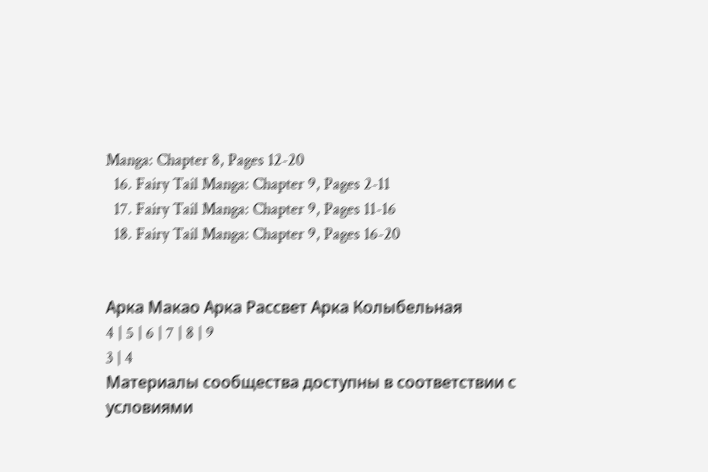Manga: Chapter 8, Pages 12-20
  16. Fairy Tail Manga: Chapter 9, Pages 2-11
  17. Fairy Tail Manga: Chapter 9, Pages 11-16
  18. Fairy Tail Manga: Chapter 9, Pages 16-20


Арка Макао Арка Рассвет Арка Колыбельная
4 | 5 | 6 | 7 | 8 | 9
3 | 4
Материалы сообщества доступны в соответствии с условиями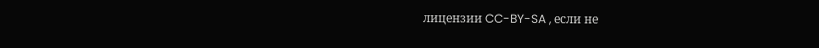лицензии CC-BY-SA , если не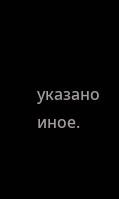указано иное.